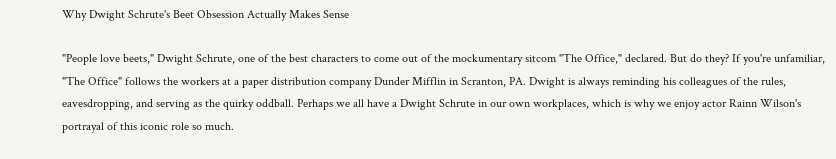Why Dwight Schrute's Beet Obsession Actually Makes Sense

"People love beets," Dwight Schrute, one of the best characters to come out of the mockumentary sitcom "The Office," declared. But do they? If you're unfamiliar, "The Office" follows the workers at a paper distribution company Dunder Mifflin in Scranton, PA. Dwight is always reminding his colleagues of the rules, eavesdropping, and serving as the quirky oddball. Perhaps we all have a Dwight Schrute in our own workplaces, which is why we enjoy actor Rainn Wilson's portrayal of this iconic role so much.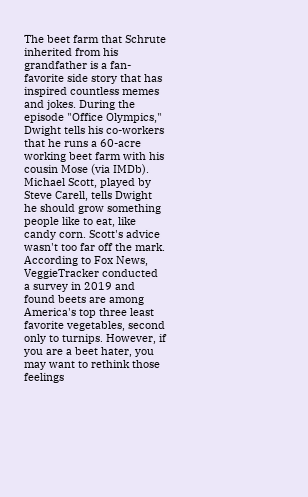The beet farm that Schrute inherited from his grandfather is a fan-favorite side story that has inspired countless memes and jokes. During the episode "Office Olympics," Dwight tells his co-workers that he runs a 60-acre working beet farm with his cousin Mose (via IMDb). Michael Scott, played by Steve Carell, tells Dwight he should grow something people like to eat, like candy corn. Scott's advice wasn't too far off the mark. According to Fox News, VeggieTracker conducted a survey in 2019 and found beets are among America's top three least favorite vegetables, second only to turnips. However, if you are a beet hater, you may want to rethink those feelings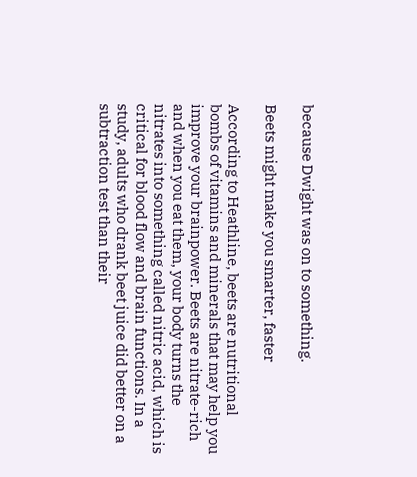because Dwight was on to something.

Beets might make you smarter, faster

According to Heathline, beets are nutritional bombs of vitamins and minerals that may help you improve your brainpower. Beets are nitrate-rich and when you eat them, your body turns the nitrates into something called nitric acid, which is critical for blood flow and brain functions. In a study, adults who drank beet juice did better on a subtraction test than their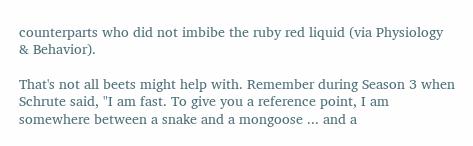counterparts who did not imbibe the ruby red liquid (via Physiology & Behavior).

That's not all beets might help with. Remember during Season 3 when Schrute said, "I am fast. To give you a reference point, I am somewhere between a snake and a mongoose ... and a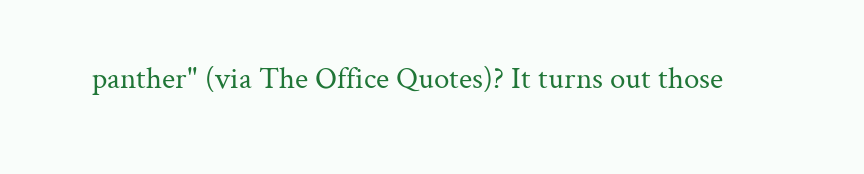panther" (via The Office Quotes)? It turns out those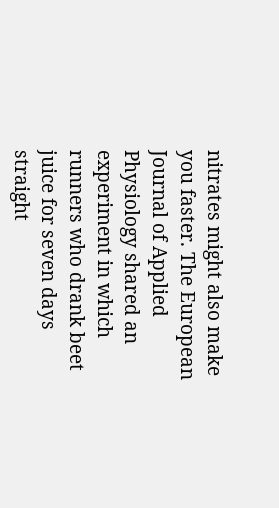nitrates might also make you faster. The European Journal of Applied Physiology shared an experiment in which runners who drank beet juice for seven days straight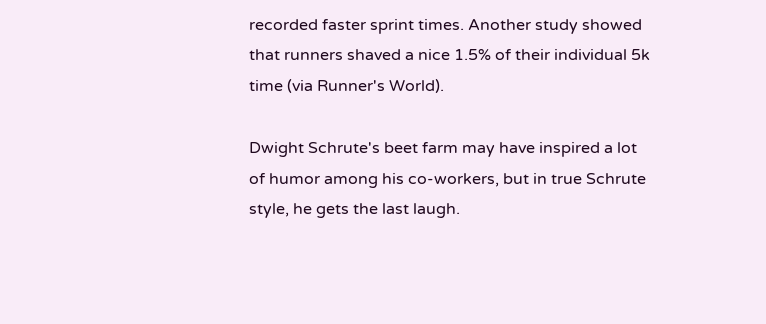recorded faster sprint times. Another study showed that runners shaved a nice 1.5% of their individual 5k time (via Runner's World).

Dwight Schrute's beet farm may have inspired a lot of humor among his co-workers, but in true Schrute style, he gets the last laugh.